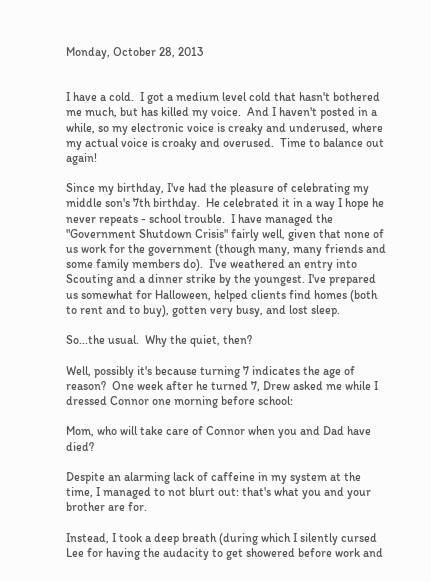Monday, October 28, 2013


I have a cold.  I got a medium level cold that hasn't bothered me much, but has killed my voice.  And I haven't posted in a while, so my electronic voice is creaky and underused, where my actual voice is croaky and overused.  Time to balance out again!

Since my birthday, I've had the pleasure of celebrating my middle son's 7th birthday.  He celebrated it in a way I hope he never repeats - school trouble.  I have managed the "Government Shutdown Crisis" fairly well, given that none of us work for the government (though many, many friends and some family members do).  I've weathered an entry into Scouting and a dinner strike by the youngest. I've prepared us somewhat for Halloween, helped clients find homes (both to rent and to buy), gotten very busy, and lost sleep.

So...the usual.  Why the quiet, then?

Well, possibly it's because turning 7 indicates the age of reason?  One week after he turned 7, Drew asked me while I dressed Connor one morning before school:

Mom, who will take care of Connor when you and Dad have died?

Despite an alarming lack of caffeine in my system at the time, I managed to not blurt out: that's what you and your brother are for.

Instead, I took a deep breath (during which I silently cursed Lee for having the audacity to get showered before work and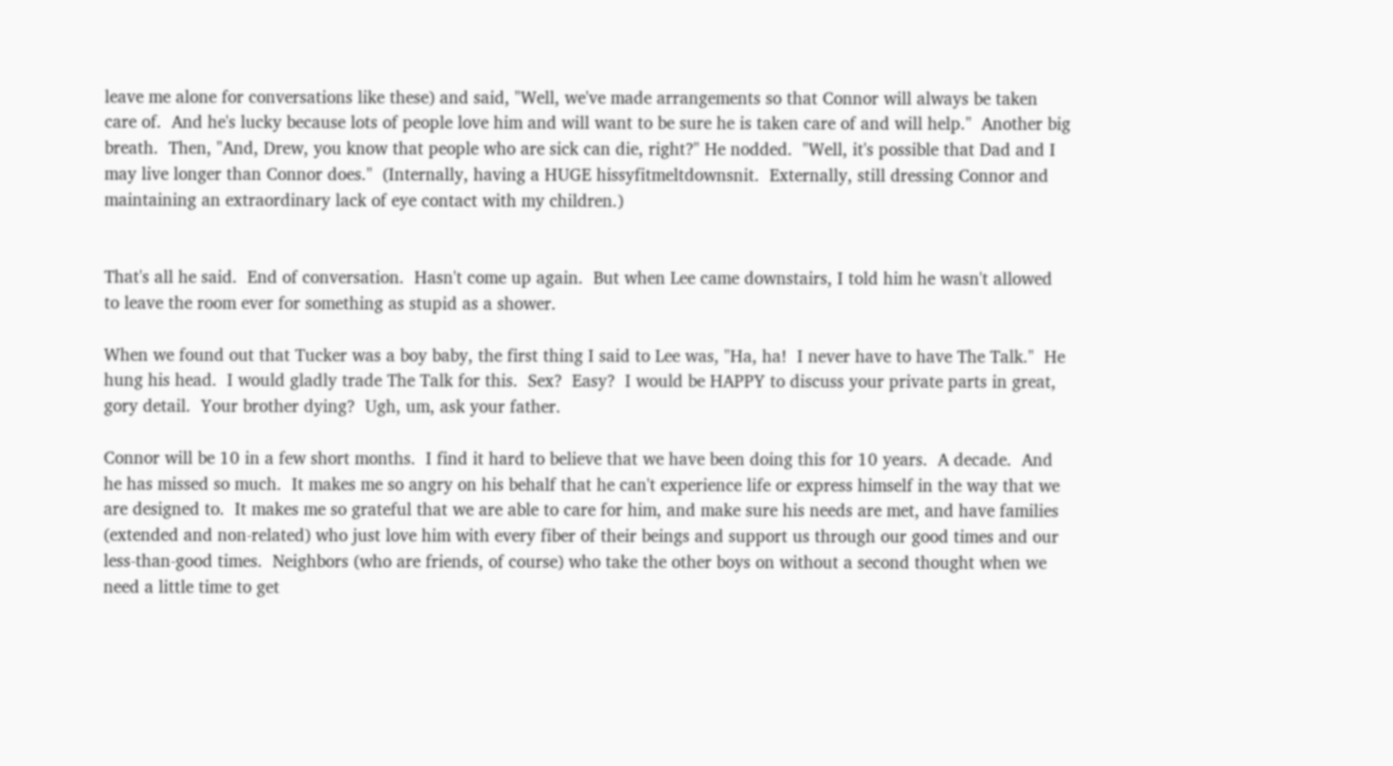leave me alone for conversations like these) and said, "Well, we've made arrangements so that Connor will always be taken care of.  And he's lucky because lots of people love him and will want to be sure he is taken care of and will help."  Another big breath.  Then, "And, Drew, you know that people who are sick can die, right?" He nodded.  "Well, it's possible that Dad and I may live longer than Connor does."  (Internally, having a HUGE hissyfitmeltdownsnit.  Externally, still dressing Connor and maintaining an extraordinary lack of eye contact with my children.)


That's all he said.  End of conversation.  Hasn't come up again.  But when Lee came downstairs, I told him he wasn't allowed to leave the room ever for something as stupid as a shower.

When we found out that Tucker was a boy baby, the first thing I said to Lee was, "Ha, ha!  I never have to have The Talk."  He hung his head.  I would gladly trade The Talk for this.  Sex?  Easy?  I would be HAPPY to discuss your private parts in great, gory detail.  Your brother dying?  Ugh, um, ask your father.

Connor will be 10 in a few short months.  I find it hard to believe that we have been doing this for 10 years.  A decade.  And he has missed so much.  It makes me so angry on his behalf that he can't experience life or express himself in the way that we are designed to.  It makes me so grateful that we are able to care for him, and make sure his needs are met, and have families (extended and non-related) who just love him with every fiber of their beings and support us through our good times and our less-than-good times.  Neighbors (who are friends, of course) who take the other boys on without a second thought when we need a little time to get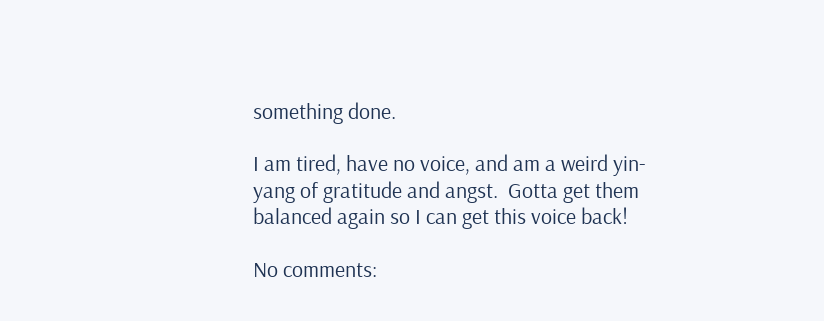something done.

I am tired, have no voice, and am a weird yin-yang of gratitude and angst.  Gotta get them balanced again so I can get this voice back!

No comments: